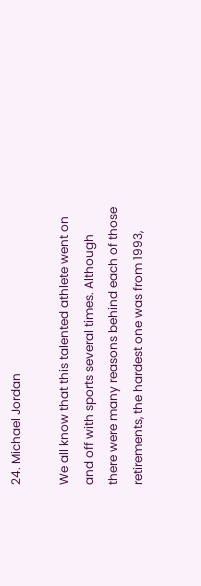24. Michael Jordan

We all know that this talented athlete went on and off with sports several times. Although there were many reasons behind each of those retirements, the hardest one was from 1993,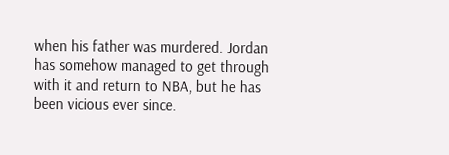when his father was murdered. Jordan has somehow managed to get through with it and return to NBA, but he has been vicious ever since.